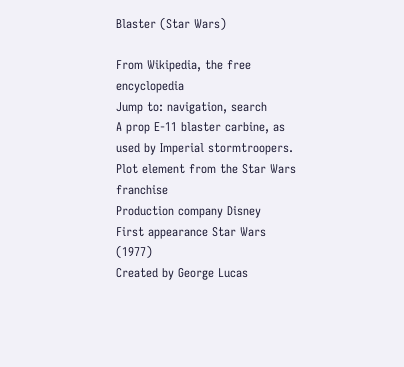Blaster (Star Wars)

From Wikipedia, the free encyclopedia
Jump to: navigation, search
A prop E-11 blaster carbine, as used by Imperial stormtroopers.
Plot element from the Star Wars franchise
Production company Disney
First appearance Star Wars (1977)
Created by George Lucas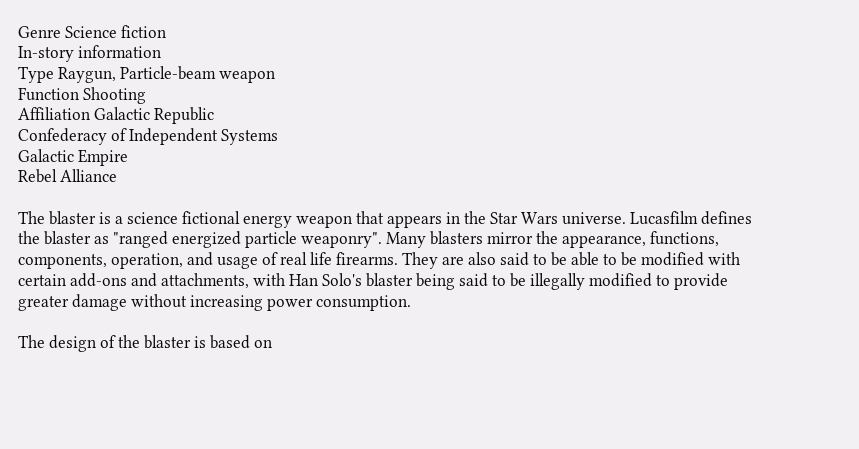Genre Science fiction
In-story information
Type Raygun, Particle-beam weapon
Function Shooting
Affiliation Galactic Republic
Confederacy of Independent Systems
Galactic Empire
Rebel Alliance

The blaster is a science fictional energy weapon that appears in the Star Wars universe. Lucasfilm defines the blaster as "ranged energized particle weaponry". Many blasters mirror the appearance, functions, components, operation, and usage of real life firearms. They are also said to be able to be modified with certain add-ons and attachments, with Han Solo's blaster being said to be illegally modified to provide greater damage without increasing power consumption.

The design of the blaster is based on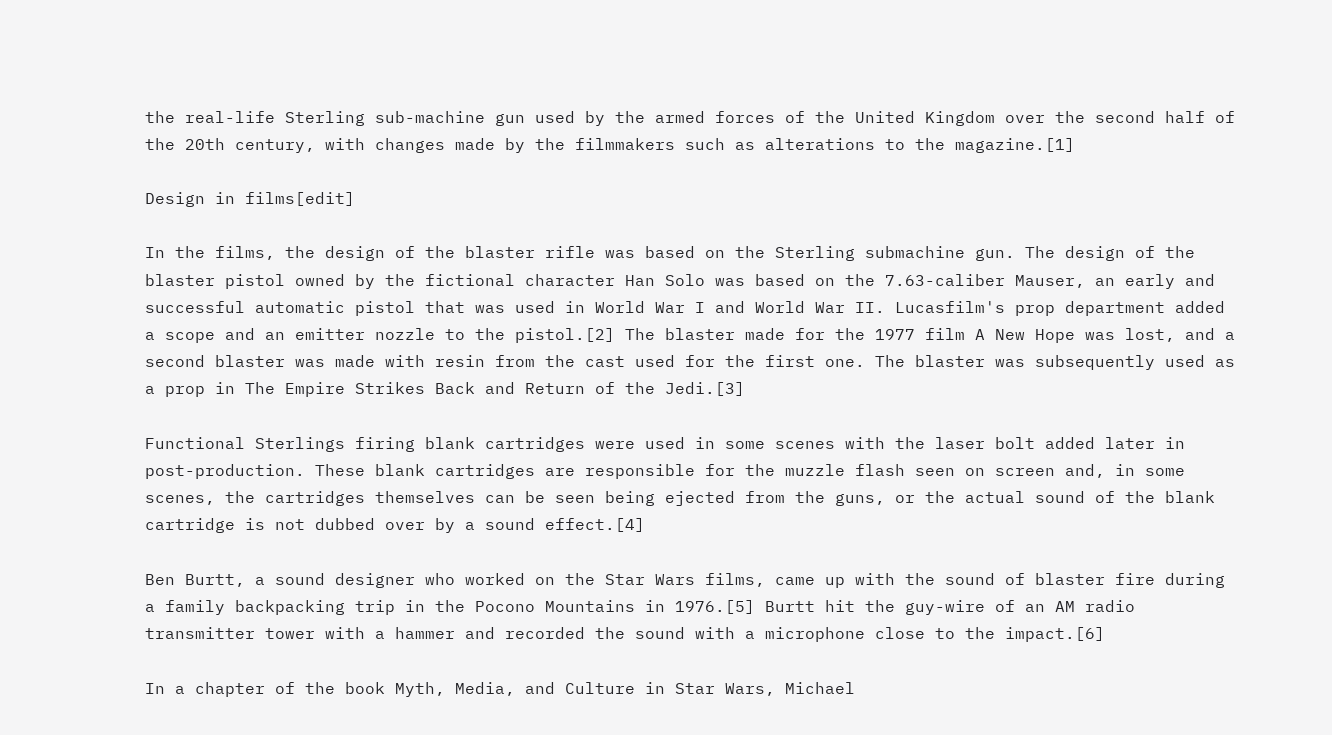the real-life Sterling sub-machine gun used by the armed forces of the United Kingdom over the second half of the 20th century, with changes made by the filmmakers such as alterations to the magazine.[1]

Design in films[edit]

In the films, the design of the blaster rifle was based on the Sterling submachine gun. The design of the blaster pistol owned by the fictional character Han Solo was based on the 7.63-caliber Mauser, an early and successful automatic pistol that was used in World War I and World War II. Lucasfilm's prop department added a scope and an emitter nozzle to the pistol.[2] The blaster made for the 1977 film A New Hope was lost, and a second blaster was made with resin from the cast used for the first one. The blaster was subsequently used as a prop in The Empire Strikes Back and Return of the Jedi.[3]

Functional Sterlings firing blank cartridges were used in some scenes with the laser bolt added later in post-production. These blank cartridges are responsible for the muzzle flash seen on screen and, in some scenes, the cartridges themselves can be seen being ejected from the guns, or the actual sound of the blank cartridge is not dubbed over by a sound effect.[4]

Ben Burtt, a sound designer who worked on the Star Wars films, came up with the sound of blaster fire during a family backpacking trip in the Pocono Mountains in 1976.[5] Burtt hit the guy-wire of an AM radio transmitter tower with a hammer and recorded the sound with a microphone close to the impact.[6]

In a chapter of the book Myth, Media, and Culture in Star Wars, Michael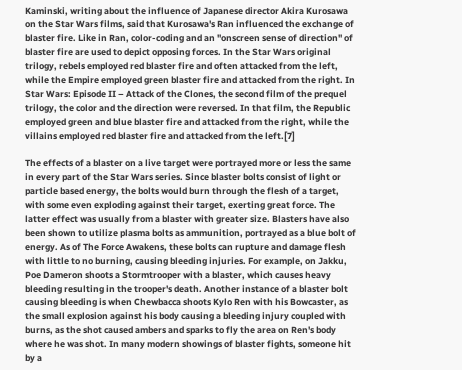Kaminski, writing about the influence of Japanese director Akira Kurosawa on the Star Wars films, said that Kurosawa's Ran influenced the exchange of blaster fire. Like in Ran, color-coding and an "onscreen sense of direction" of blaster fire are used to depict opposing forces. In the Star Wars original trilogy, rebels employed red blaster fire and often attacked from the left, while the Empire employed green blaster fire and attacked from the right. In Star Wars: Episode II – Attack of the Clones, the second film of the prequel trilogy, the color and the direction were reversed. In that film, the Republic employed green and blue blaster fire and attacked from the right, while the villains employed red blaster fire and attacked from the left.[7]

The effects of a blaster on a live target were portrayed more or less the same in every part of the Star Wars series. Since blaster bolts consist of light or particle based energy, the bolts would burn through the flesh of a target, with some even exploding against their target, exerting great force. The latter effect was usually from a blaster with greater size. Blasters have also been shown to utilize plasma bolts as ammunition, portrayed as a blue bolt of energy. As of The Force Awakens, these bolts can rupture and damage flesh with little to no burning, causing bleeding injuries. For example, on Jakku, Poe Dameron shoots a Stormtrooper with a blaster, which causes heavy bleeding resulting in the trooper's death. Another instance of a blaster bolt causing bleeding is when Chewbacca shoots Kylo Ren with his Bowcaster, as the small explosion against his body causing a bleeding injury coupled with burns, as the shot caused ambers and sparks to fly the area on Ren's body where he was shot. In many modern showings of blaster fights, someone hit by a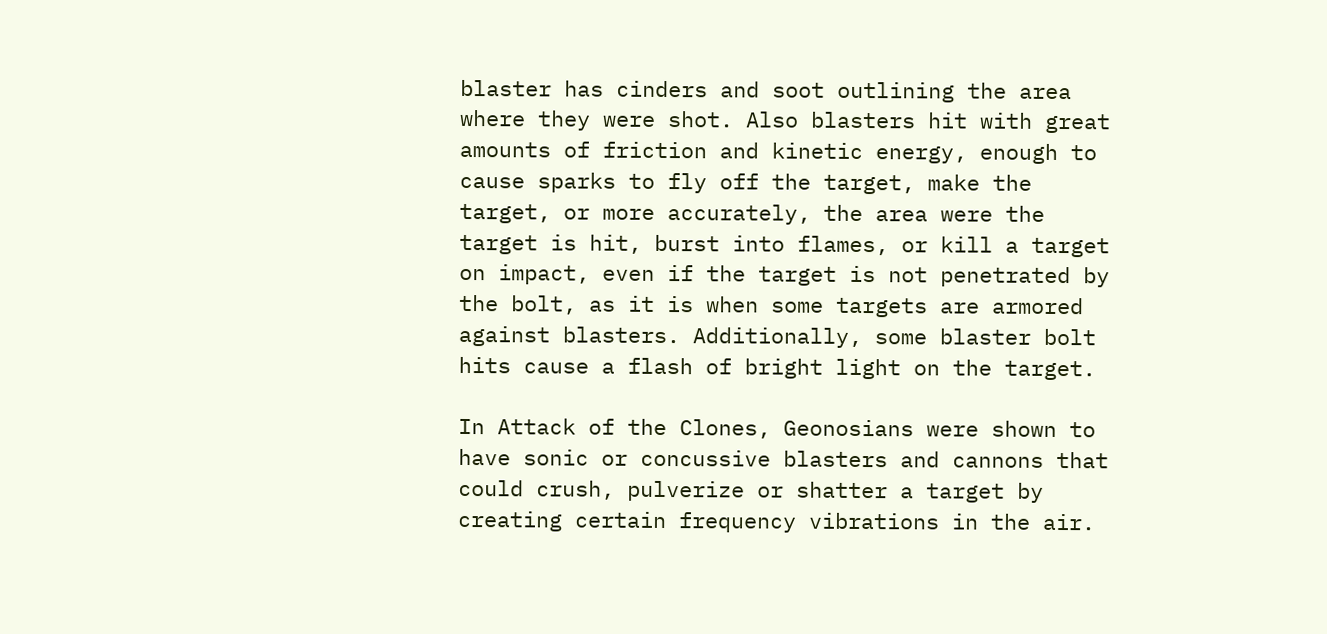blaster has cinders and soot outlining the area where they were shot. Also blasters hit with great amounts of friction and kinetic energy, enough to cause sparks to fly off the target, make the target, or more accurately, the area were the target is hit, burst into flames, or kill a target on impact, even if the target is not penetrated by the bolt, as it is when some targets are armored against blasters. Additionally, some blaster bolt hits cause a flash of bright light on the target.

In Attack of the Clones, Geonosians were shown to have sonic or concussive blasters and cannons that could crush, pulverize or shatter a target by creating certain frequency vibrations in the air.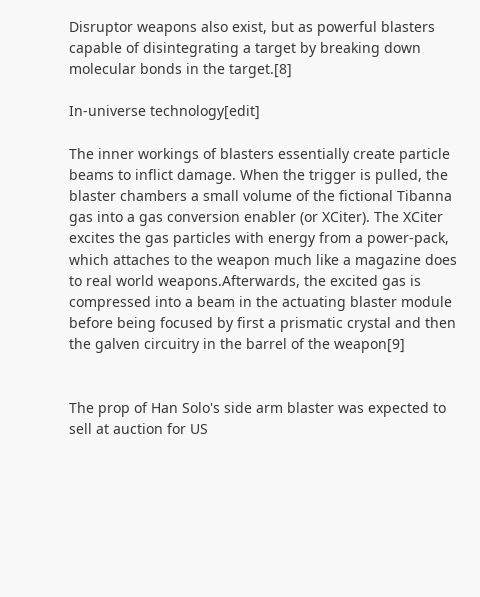Disruptor weapons also exist, but as powerful blasters capable of disintegrating a target by breaking down molecular bonds in the target.[8]

In-universe technology[edit]

The inner workings of blasters essentially create particle beams to inflict damage. When the trigger is pulled, the blaster chambers a small volume of the fictional Tibanna gas into a gas conversion enabler (or XCiter). The XCiter excites the gas particles with energy from a power-pack, which attaches to the weapon much like a magazine does to real world weapons.Afterwards, the excited gas is compressed into a beam in the actuating blaster module before being focused by first a prismatic crystal and then the galven circuitry in the barrel of the weapon[9]


The prop of Han Solo's side arm blaster was expected to sell at auction for US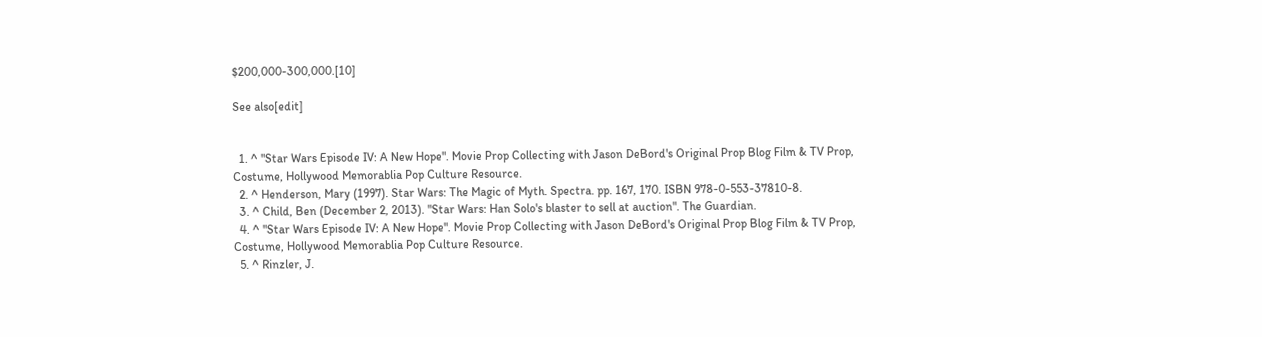$200,000-300,000.[10]

See also[edit]


  1. ^ "Star Wars Episode IV: A New Hope". Movie Prop Collecting with Jason DeBord's Original Prop Blog Film & TV Prop, Costume, Hollywood Memorablia Pop Culture Resource.
  2. ^ Henderson, Mary (1997). Star Wars: The Magic of Myth. Spectra. pp. 167, 170. ISBN 978-0-553-37810-8.
  3. ^ Child, Ben (December 2, 2013). "Star Wars: Han Solo's blaster to sell at auction". The Guardian.
  4. ^ "Star Wars Episode IV: A New Hope". Movie Prop Collecting with Jason DeBord's Original Prop Blog Film & TV Prop, Costume, Hollywood Memorablia Pop Culture Resource.
  5. ^ Rinzler, J.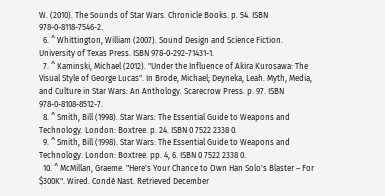W. (2010). The Sounds of Star Wars. Chronicle Books. p. 54. ISBN 978-0-8118-7546-2.
  6. ^ Whittington, William (2007). Sound Design and Science Fiction. University of Texas Press. ISBN 978-0-292-71431-1.
  7. ^ Kaminski, Michael (2012). "Under the Influence of Akira Kurosawa: The Visual Style of George Lucas". In Brode, Michael; Deyneka, Leah. Myth, Media, and Culture in Star Wars: An Anthology. Scarecrow Press. p. 97. ISBN 978-0-8108-8512-7.
  8. ^ Smith, Bill (1998). Star Wars: The Essential Guide to Weapons and Technology. London: Boxtree. p. 24. ISBN 0 7522 2338 0.
  9. ^ Smith, Bill (1998). Star Wars: The Essential Guide to Weapons and Technology. London: Boxtree. pp. 4, 6. ISBN 0 7522 2338 0.
  10. ^ McMillan, Graeme. "Here's Your Chance to Own Han Solo's Blaster – For $300K". Wired. Condé Nast. Retrieved December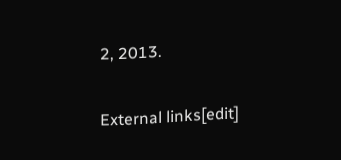2, 2013.

External links[edit]